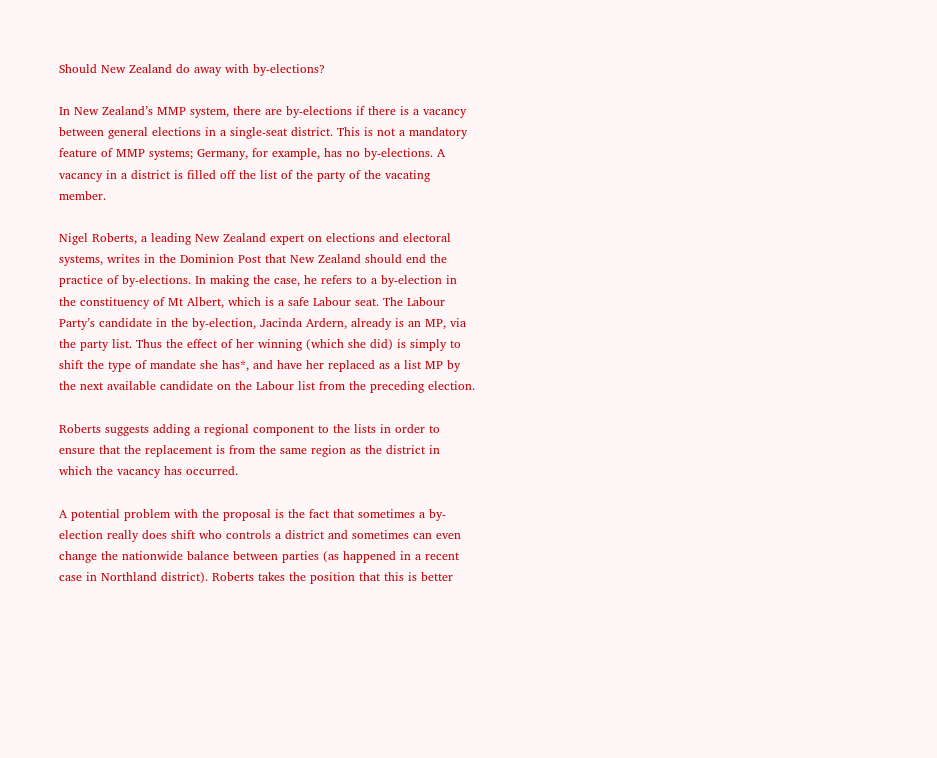Should New Zealand do away with by-elections?

In New Zealand’s MMP system, there are by-elections if there is a vacancy between general elections in a single-seat district. This is not a mandatory feature of MMP systems; Germany, for example, has no by-elections. A vacancy in a district is filled off the list of the party of the vacating member.

Nigel Roberts, a leading New Zealand expert on elections and electoral systems, writes in the Dominion Post that New Zealand should end the practice of by-elections. In making the case, he refers to a by-election in the constituency of Mt Albert, which is a safe Labour seat. The Labour Party’s candidate in the by-election, Jacinda Ardern, already is an MP, via the party list. Thus the effect of her winning (which she did) is simply to shift the type of mandate she has*, and have her replaced as a list MP by the next available candidate on the Labour list from the preceding election.

Roberts suggests adding a regional component to the lists in order to ensure that the replacement is from the same region as the district in which the vacancy has occurred.

A potential problem with the proposal is the fact that sometimes a by-election really does shift who controls a district and sometimes can even change the nationwide balance between parties (as happened in a recent case in Northland district). Roberts takes the position that this is better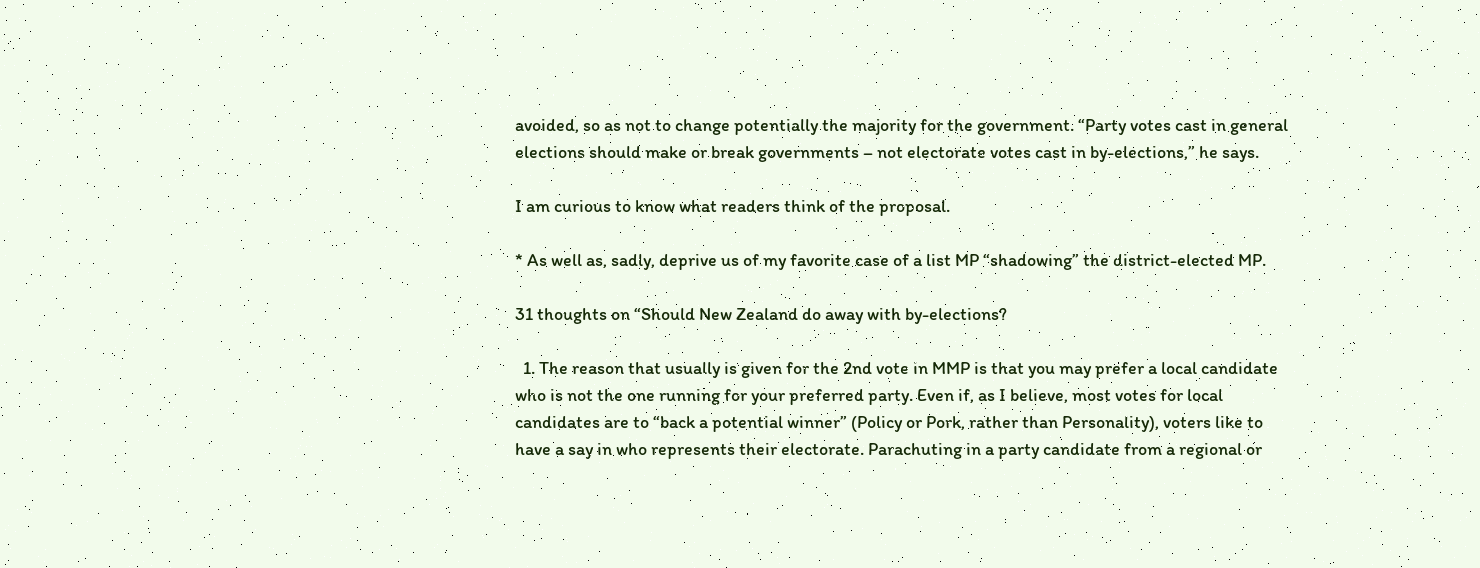avoided, so as not to change potentially the majority for the government. “Party votes cast in general elections should make or break governments – not electorate votes cast in by-elections,” he says.

I am curious to know what readers think of the proposal.

* As well as, sadly, deprive us of my favorite case of a list MP “shadowing” the district-elected MP.

31 thoughts on “Should New Zealand do away with by-elections?

  1. The reason that usually is given for the 2nd vote in MMP is that you may prefer a local candidate who is not the one running for your preferred party. Even if, as I believe, most votes for local candidates are to “back a potential winner” (Policy or Pork, rather than Personality), voters like to have a say in who represents their electorate. Parachuting in a party candidate from a regional or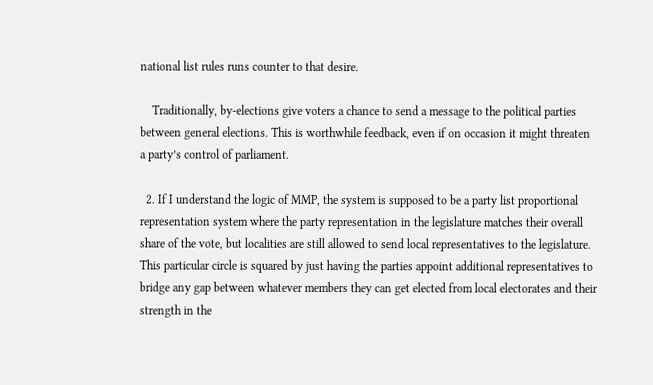national list rules runs counter to that desire.

    Traditionally, by-elections give voters a chance to send a message to the political parties between general elections. This is worthwhile feedback, even if on occasion it might threaten a party’s control of parliament.

  2. If I understand the logic of MMP, the system is supposed to be a party list proportional representation system where the party representation in the legislature matches their overall share of the vote, but localities are still allowed to send local representatives to the legislature. This particular circle is squared by just having the parties appoint additional representatives to bridge any gap between whatever members they can get elected from local electorates and their strength in the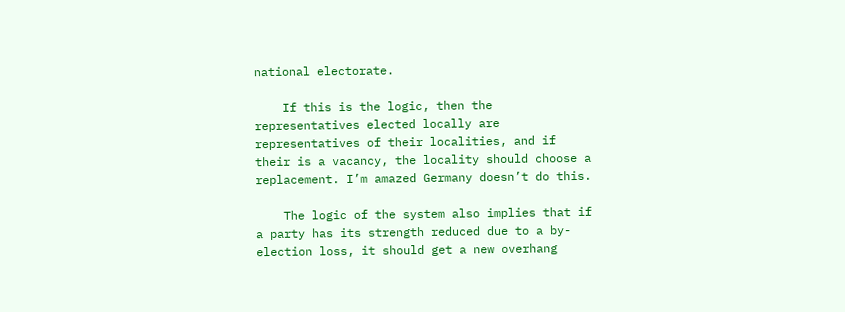national electorate.

    If this is the logic, then the representatives elected locally are representatives of their localities, and if their is a vacancy, the locality should choose a replacement. I’m amazed Germany doesn’t do this.

    The logic of the system also implies that if a party has its strength reduced due to a by-election loss, it should get a new overhang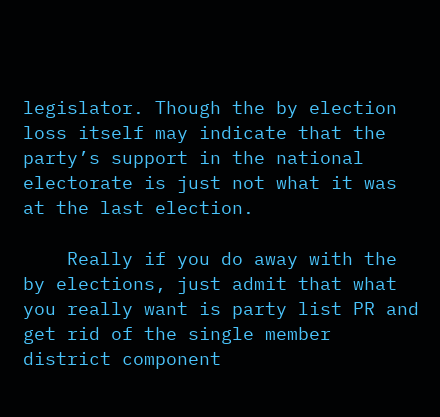legislator. Though the by election loss itself may indicate that the party’s support in the national electorate is just not what it was at the last election.

    Really if you do away with the by elections, just admit that what you really want is party list PR and get rid of the single member district component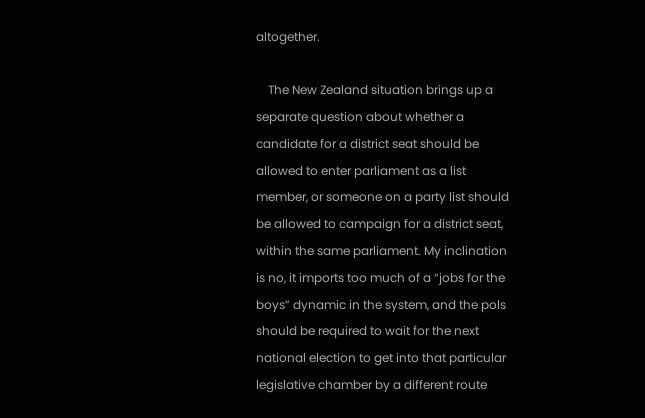altogether.

    The New Zealand situation brings up a separate question about whether a candidate for a district seat should be allowed to enter parliament as a list member, or someone on a party list should be allowed to campaign for a district seat, within the same parliament. My inclination is no, it imports too much of a “jobs for the boys” dynamic in the system, and the pols should be required to wait for the next national election to get into that particular legislative chamber by a different route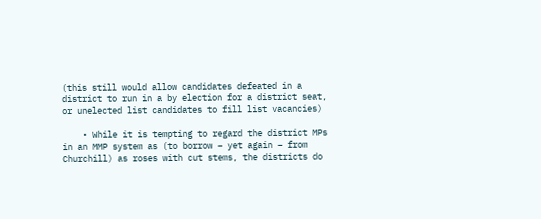(this still would allow candidates defeated in a district to run in a by election for a district seat, or unelected list candidates to fill list vacancies)

    • While it is tempting to regard the district MPs in an MMP system as (to borrow – yet again – from Churchill) as roses with cut stems, the districts do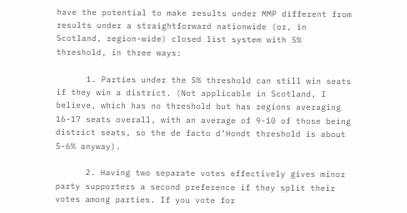have the potential to make results under MMP different from results under a straightforward nationwide (or, in Scotland, region-wide) closed list system with 5% threshold, in three ways:

      1. Parties under the 5% threshold can still win seats if they win a district. (Not applicable in Scotland, I believe, which has no threshold but has regions averaging 16-17 seats overall, with an average of 9-10 of those being district seats, so the de facto d’Hondt threshold is about 5-6% anyway).

      2. Having two separate votes effectively gives minor party supporters a second preference if they split their votes among parties. If you vote for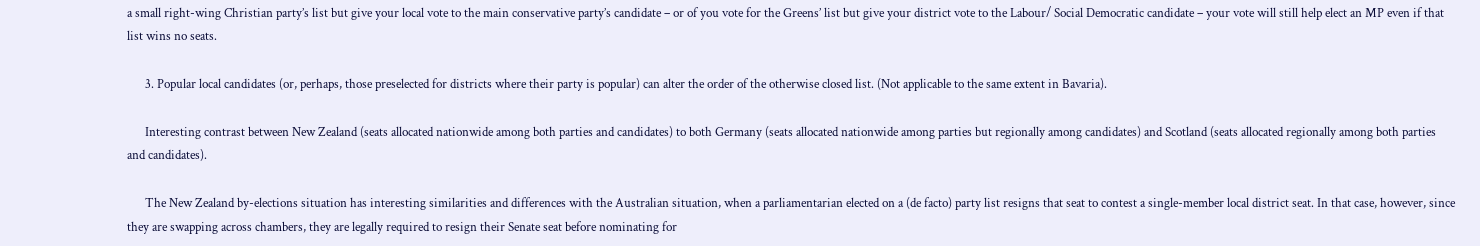a small right-wing Christian party’s list but give your local vote to the main conservative party’s candidate – or of you vote for the Greens’ list but give your district vote to the Labour/ Social Democratic candidate – your vote will still help elect an MP even if that list wins no seats.

      3. Popular local candidates (or, perhaps, those preselected for districts where their party is popular) can alter the order of the otherwise closed list. (Not applicable to the same extent in Bavaria).

      Interesting contrast between New Zealand (seats allocated nationwide among both parties and candidates) to both Germany (seats allocated nationwide among parties but regionally among candidates) and Scotland (seats allocated regionally among both parties and candidates).

      The New Zealand by-elections situation has interesting similarities and differences with the Australian situation, when a parliamentarian elected on a (de facto) party list resigns that seat to contest a single-member local district seat. In that case, however, since they are swapping across chambers, they are legally required to resign their Senate seat before nominating for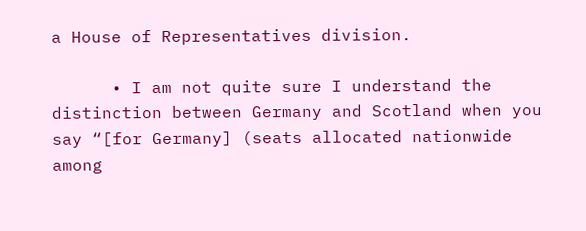a House of Representatives division.

      • I am not quite sure I understand the distinction between Germany and Scotland when you say “[for Germany] (seats allocated nationwide among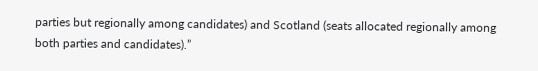parties but regionally among candidates) and Scotland (seats allocated regionally among both parties and candidates).”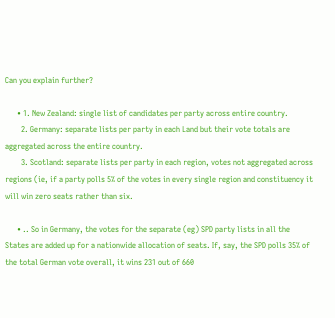Can you explain further?

      • 1. New Zealand: single list of candidates per party across entire country.
        2. Germany: separate lists per party in each Land but their vote totals are aggregated across the entire country.
        3. Scotland: separate lists per party in each region, votes not aggregated across regions (ie, if a party polls 5% of the votes in every single region and constituency it will win zero seats rather than six.

      • .. So in Germany, the votes for the separate (eg) SPD party lists in all the States are added up for a nationwide allocation of seats. If, say, the SPD polls 35% of the total German vote overall, it wins 231 out of 660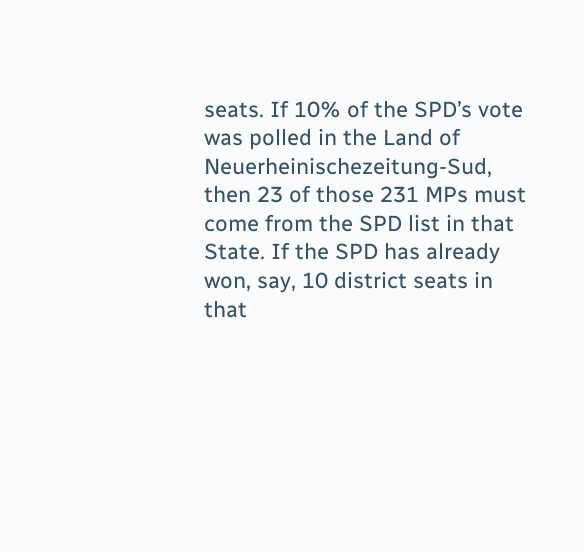seats. If 10% of the SPD’s vote was polled in the Land of Neuerheinischezeitung-Sud, then 23 of those 231 MPs must come from the SPD list in that State. If the SPD has already won, say, 10 district seats in that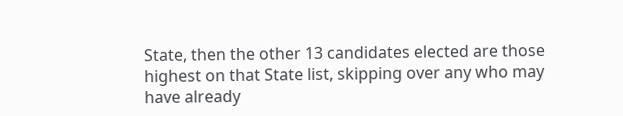State, then the other 13 candidates elected are those highest on that State list, skipping over any who may have already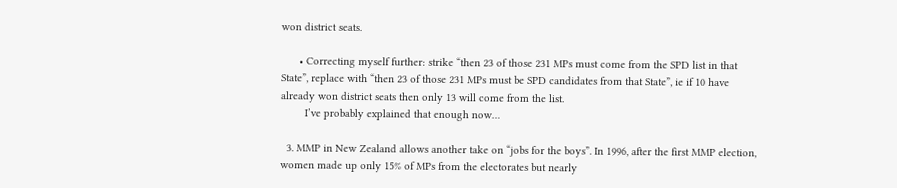won district seats.

      • Correcting myself further: strike “then 23 of those 231 MPs must come from the SPD list in that State”, replace with “then 23 of those 231 MPs must be SPD candidates from that State”, ie if 10 have already won district seats then only 13 will come from the list.
        I’ve probably explained that enough now…

  3. MMP in New Zealand allows another take on “jobs for the boys”. In 1996, after the first MMP election, women made up only 15% of MPs from the electorates but nearly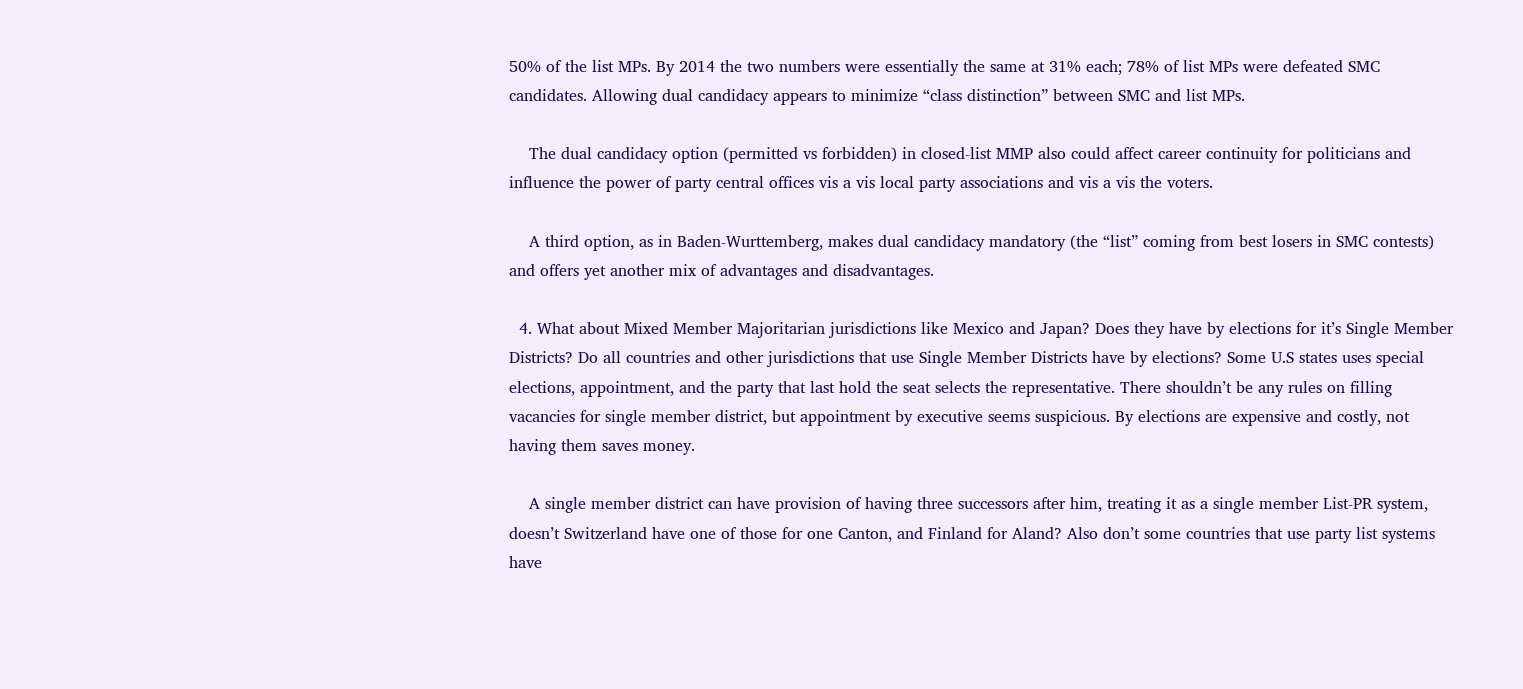50% of the list MPs. By 2014 the two numbers were essentially the same at 31% each; 78% of list MPs were defeated SMC candidates. Allowing dual candidacy appears to minimize “class distinction” between SMC and list MPs.

    The dual candidacy option (permitted vs forbidden) in closed-list MMP also could affect career continuity for politicians and influence the power of party central offices vis a vis local party associations and vis a vis the voters.

    A third option, as in Baden-Wurttemberg, makes dual candidacy mandatory (the “list” coming from best losers in SMC contests) and offers yet another mix of advantages and disadvantages.

  4. What about Mixed Member Majoritarian jurisdictions like Mexico and Japan? Does they have by elections for it’s Single Member Districts? Do all countries and other jurisdictions that use Single Member Districts have by elections? Some U.S states uses special elections, appointment, and the party that last hold the seat selects the representative. There shouldn’t be any rules on filling vacancies for single member district, but appointment by executive seems suspicious. By elections are expensive and costly, not having them saves money.

    A single member district can have provision of having three successors after him, treating it as a single member List-PR system, doesn’t Switzerland have one of those for one Canton, and Finland for Aland? Also don’t some countries that use party list systems have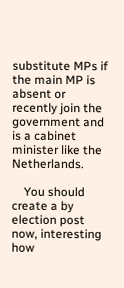substitute MPs if the main MP is absent or recently join the government and is a cabinet minister like the Netherlands.

    You should create a by election post now, interesting how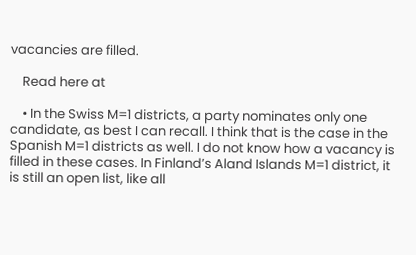vacancies are filled.

    Read here at

    • In the Swiss M=1 districts, a party nominates only one candidate, as best I can recall. I think that is the case in the Spanish M=1 districts as well. I do not know how a vacancy is filled in these cases. In Finland’s Aland Islands M=1 district, it is still an open list, like all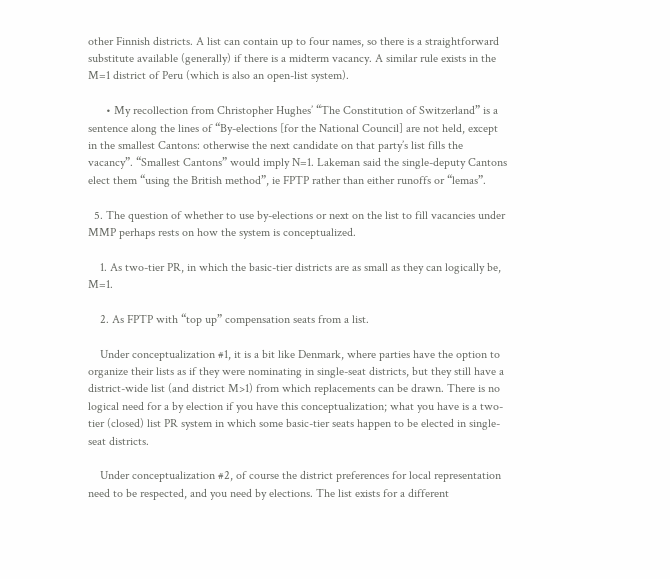other Finnish districts. A list can contain up to four names, so there is a straightforward substitute available (generally) if there is a midterm vacancy. A similar rule exists in the M=1 district of Peru (which is also an open-list system).

      • My recollection from Christopher Hughes’ “The Constitution of Switzerland” is a sentence along the lines of “By-elections [for the National Council] are not held, except in the smallest Cantons: otherwise the next candidate on that party’s list fills the vacancy”. “Smallest Cantons” would imply N=1. Lakeman said the single-deputy Cantons elect them “using the British method”, ie FPTP rather than either runoffs or “lemas”.

  5. The question of whether to use by-elections or next on the list to fill vacancies under MMP perhaps rests on how the system is conceptualized.

    1. As two-tier PR, in which the basic-tier districts are as small as they can logically be, M=1.

    2. As FPTP with “top up” compensation seats from a list.

    Under conceptualization #1, it is a bit like Denmark, where parties have the option to organize their lists as if they were nominating in single-seat districts, but they still have a district-wide list (and district M>1) from which replacements can be drawn. There is no logical need for a by election if you have this conceptualization; what you have is a two-tier (closed) list PR system in which some basic-tier seats happen to be elected in single-seat districts.

    Under conceptualization #2, of course the district preferences for local representation need to be respected, and you need by elections. The list exists for a different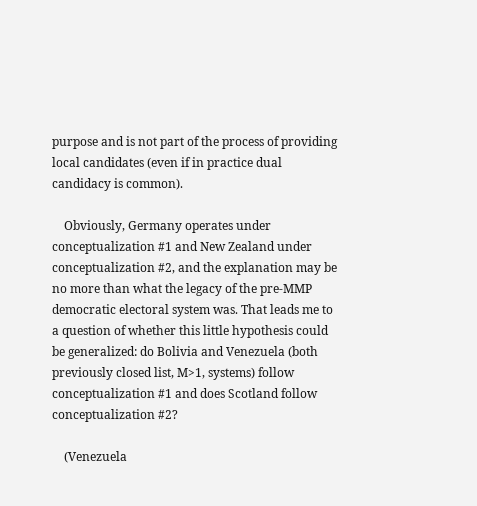purpose and is not part of the process of providing local candidates (even if in practice dual candidacy is common).

    Obviously, Germany operates under conceptualization #1 and New Zealand under conceptualization #2, and the explanation may be no more than what the legacy of the pre-MMP democratic electoral system was. That leads me to a question of whether this little hypothesis could be generalized: do Bolivia and Venezuela (both previously closed list, M>1, systems) follow conceptualization #1 and does Scotland follow conceptualization #2?

    (Venezuela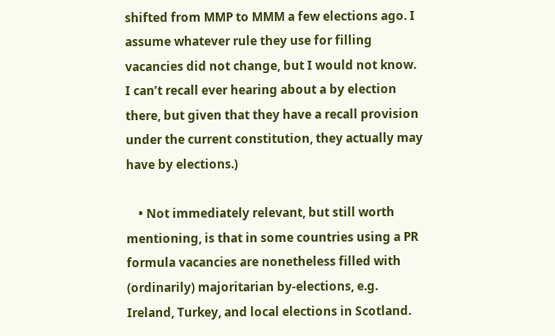shifted from MMP to MMM a few elections ago. I assume whatever rule they use for filling vacancies did not change, but I would not know. I can’t recall ever hearing about a by election there, but given that they have a recall provision under the current constitution, they actually may have by elections.)

    • Not immediately relevant, but still worth mentioning, is that in some countries using a PR formula vacancies are nonetheless filled with (ordinarily) majoritarian by-elections, e.g. Ireland, Turkey, and local elections in Scotland.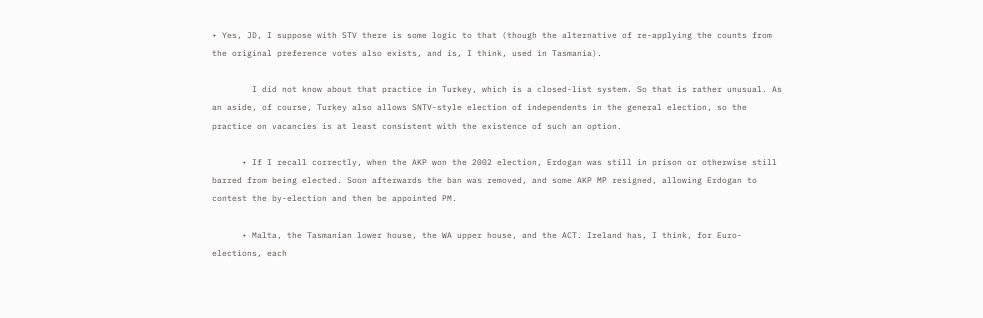• Yes, JD, I suppose with STV there is some logic to that (though the alternative of re-applying the counts from the original preference votes also exists, and is, I think, used in Tasmania).

        I did not know about that practice in Turkey, which is a closed-list system. So that is rather unusual. As an aside, of course, Turkey also allows SNTV-style election of independents in the general election, so the practice on vacancies is at least consistent with the existence of such an option.

      • If I recall correctly, when the AKP won the 2002 election, Erdogan was still in prison or otherwise still barred from being elected. Soon afterwards the ban was removed, and some AKP MP resigned, allowing Erdogan to contest the by-election and then be appointed PM.

      • Malta, the Tasmanian lower house, the WA upper house, and the ACT. Ireland has, I think, for Euro-elections, each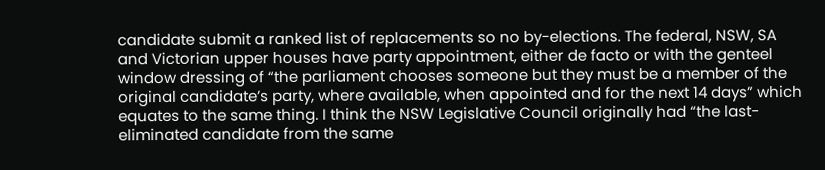candidate submit a ranked list of replacements so no by-elections. The federal, NSW, SA and Victorian upper houses have party appointment, either de facto or with the genteel window dressing of “the parliament chooses someone but they must be a member of the original candidate’s party, where available, when appointed and for the next 14 days” which equates to the same thing. I think the NSW Legislative Council originally had “the last-eliminated candidate from the same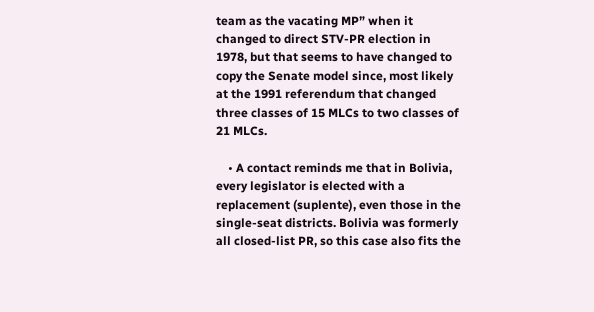team as the vacating MP” when it changed to direct STV-PR election in 1978, but that seems to have changed to copy the Senate model since, most likely at the 1991 referendum that changed three classes of 15 MLCs to two classes of 21 MLCs.

    • A contact reminds me that in Bolivia, every legislator is elected with a replacement (suplente), even those in the single-seat districts. Bolivia was formerly all closed-list PR, so this case also fits the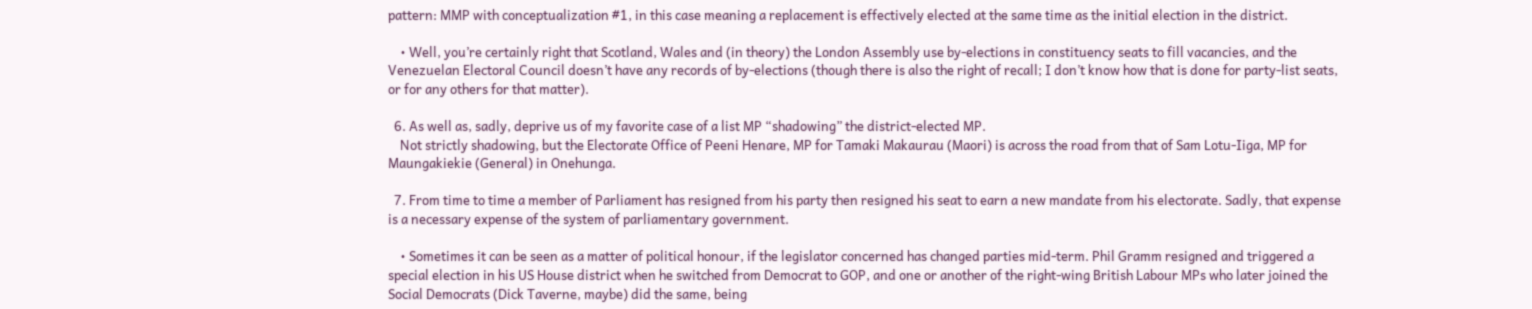pattern: MMP with conceptualization #1, in this case meaning a replacement is effectively elected at the same time as the initial election in the district.

    • Well, you’re certainly right that Scotland, Wales and (in theory) the London Assembly use by-elections in constituency seats to fill vacancies, and the Venezuelan Electoral Council doesn’t have any records of by-elections (though there is also the right of recall; I don’t know how that is done for party-list seats, or for any others for that matter).

  6. As well as, sadly, deprive us of my favorite case of a list MP “shadowing” the district-elected MP.
    Not strictly shadowing, but the Electorate Office of Peeni Henare, MP for Tamaki Makaurau (Maori) is across the road from that of Sam Lotu-Iiga, MP for Maungakiekie (General) in Onehunga.

  7. From time to time a member of Parliament has resigned from his party then resigned his seat to earn a new mandate from his electorate. Sadly, that expense is a necessary expense of the system of parliamentary government.

    • Sometimes it can be seen as a matter of political honour, if the legislator concerned has changed parties mid-term. Phil Gramm resigned and triggered a special election in his US House district when he switched from Democrat to GOP, and one or another of the right-wing British Labour MPs who later joined the Social Democrats (Dick Taverne, maybe) did the same, being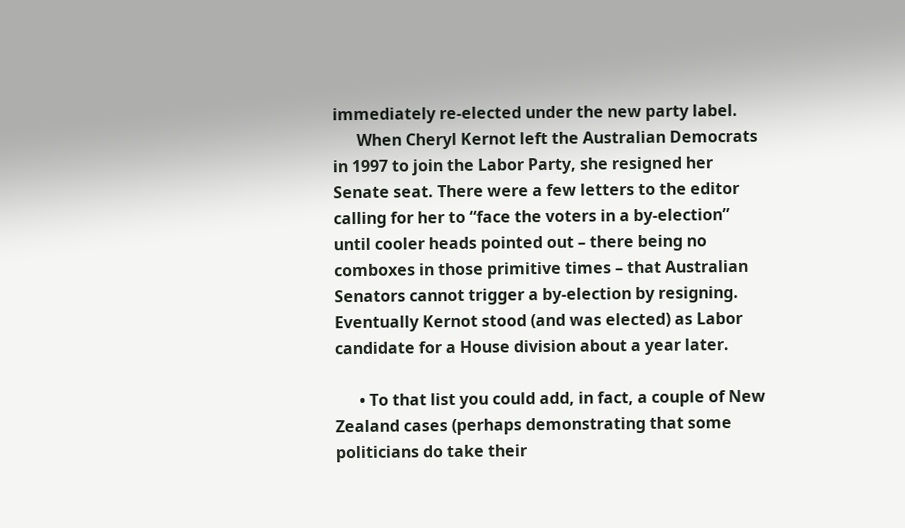immediately re-elected under the new party label.
      When Cheryl Kernot left the Australian Democrats in 1997 to join the Labor Party, she resigned her Senate seat. There were a few letters to the editor calling for her to “face the voters in a by-election” until cooler heads pointed out – there being no comboxes in those primitive times – that Australian Senators cannot trigger a by-election by resigning. Eventually Kernot stood (and was elected) as Labor candidate for a House division about a year later.

      • To that list you could add, in fact, a couple of New Zealand cases (perhaps demonstrating that some politicians do take their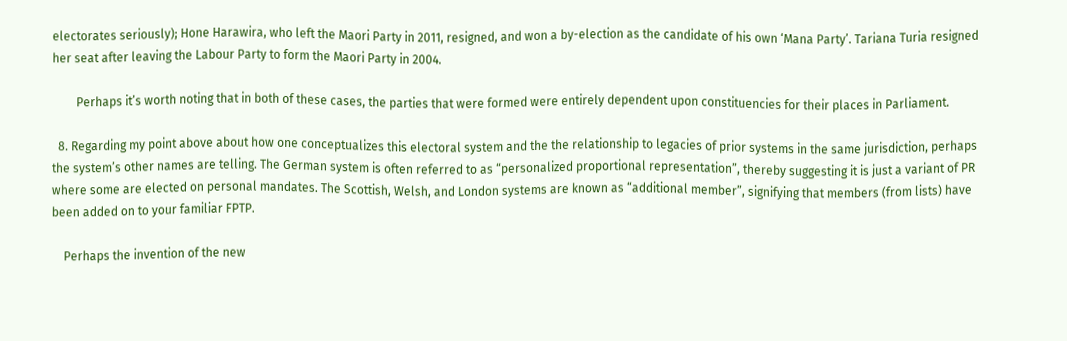electorates seriously); Hone Harawira, who left the Maori Party in 2011, resigned, and won a by-election as the candidate of his own ‘Mana Party’. Tariana Turia resigned her seat after leaving the Labour Party to form the Maori Party in 2004.

        Perhaps it’s worth noting that in both of these cases, the parties that were formed were entirely dependent upon constituencies for their places in Parliament.

  8. Regarding my point above about how one conceptualizes this electoral system and the the relationship to legacies of prior systems in the same jurisdiction, perhaps the system’s other names are telling. The German system is often referred to as “personalized proportional representation”, thereby suggesting it is just a variant of PR where some are elected on personal mandates. The Scottish, Welsh, and London systems are known as “additional member”, signifying that members (from lists) have been added on to your familiar FPTP.

    Perhaps the invention of the new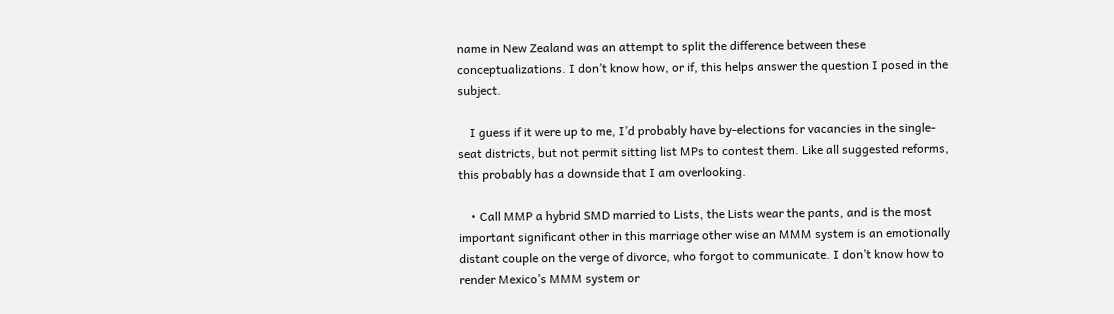name in New Zealand was an attempt to split the difference between these conceptualizations. I don’t know how, or if, this helps answer the question I posed in the subject.

    I guess if it were up to me, I’d probably have by-elections for vacancies in the single-seat districts, but not permit sitting list MPs to contest them. Like all suggested reforms, this probably has a downside that I am overlooking.

    • Call MMP a hybrid SMD married to Lists, the Lists wear the pants, and is the most important significant other in this marriage other wise an MMM system is an emotionally distant couple on the verge of divorce, who forgot to communicate. I don’t know how to render Mexico’s MMM system or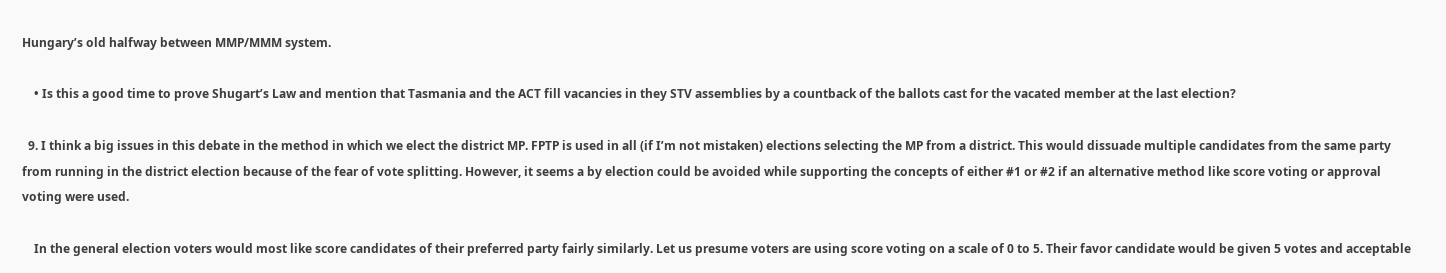Hungary’s old halfway between MMP/MMM system.

    • Is this a good time to prove Shugart’s Law and mention that Tasmania and the ACT fill vacancies in they STV assemblies by a countback of the ballots cast for the vacated member at the last election?

  9. I think a big issues in this debate in the method in which we elect the district MP. FPTP is used in all (if I’m not mistaken) elections selecting the MP from a district. This would dissuade multiple candidates from the same party from running in the district election because of the fear of vote splitting. However, it seems a by election could be avoided while supporting the concepts of either #1 or #2 if an alternative method like score voting or approval voting were used.

    In the general election voters would most like score candidates of their preferred party fairly similarly. Let us presume voters are using score voting on a scale of 0 to 5. Their favor candidate would be given 5 votes and acceptable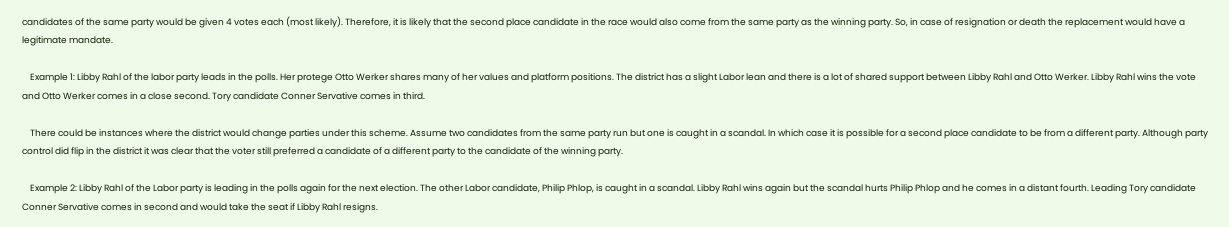candidates of the same party would be given 4 votes each (most likely). Therefore, it is likely that the second place candidate in the race would also come from the same party as the winning party. So, in case of resignation or death the replacement would have a legitimate mandate.

    Example 1: Libby Rahl of the labor party leads in the polls. Her protege Otto Werker shares many of her values and platform positions. The district has a slight Labor lean and there is a lot of shared support between Libby Rahl and Otto Werker. Libby Rahl wins the vote and Otto Werker comes in a close second. Tory candidate Conner Servative comes in third.

    There could be instances where the district would change parties under this scheme. Assume two candidates from the same party run but one is caught in a scandal. In which case it is possible for a second place candidate to be from a different party. Although party control did flip in the district it was clear that the voter still preferred a candidate of a different party to the candidate of the winning party.

    Example 2: Libby Rahl of the Labor party is leading in the polls again for the next election. The other Labor candidate, Philip Phlop, is caught in a scandal. Libby Rahl wins again but the scandal hurts Philip Phlop and he comes in a distant fourth. Leading Tory candidate Conner Servative comes in second and would take the seat if Libby Rahl resigns.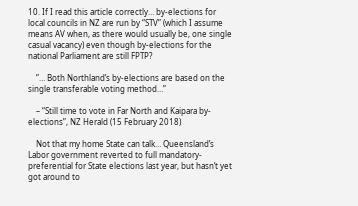10. If I read this article correctly… by-elections for local councils in NZ are run by “STV” (which I assume means AV when, as there would usually be, one single casual vacancy) even though by-elections for the national Parliament are still FPTP?

    ”… Both Northland’s by-elections are based on the single transferable voting method…”

    – “Still time to vote in Far North and Kaipara by-elections”, NZ Herald (15 February 2018)

    Not that my home State can talk… Queensland’s Labor government reverted to full mandatory-preferential for State elections last year, but hasn’t yet got around to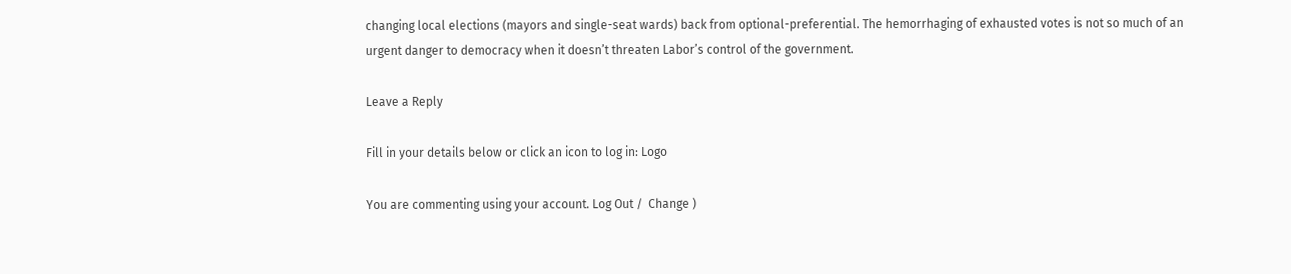changing local elections (mayors and single-seat wards) back from optional-preferential. The hemorrhaging of exhausted votes is not so much of an urgent danger to democracy when it doesn’t threaten Labor’s control of the government.

Leave a Reply

Fill in your details below or click an icon to log in: Logo

You are commenting using your account. Log Out /  Change )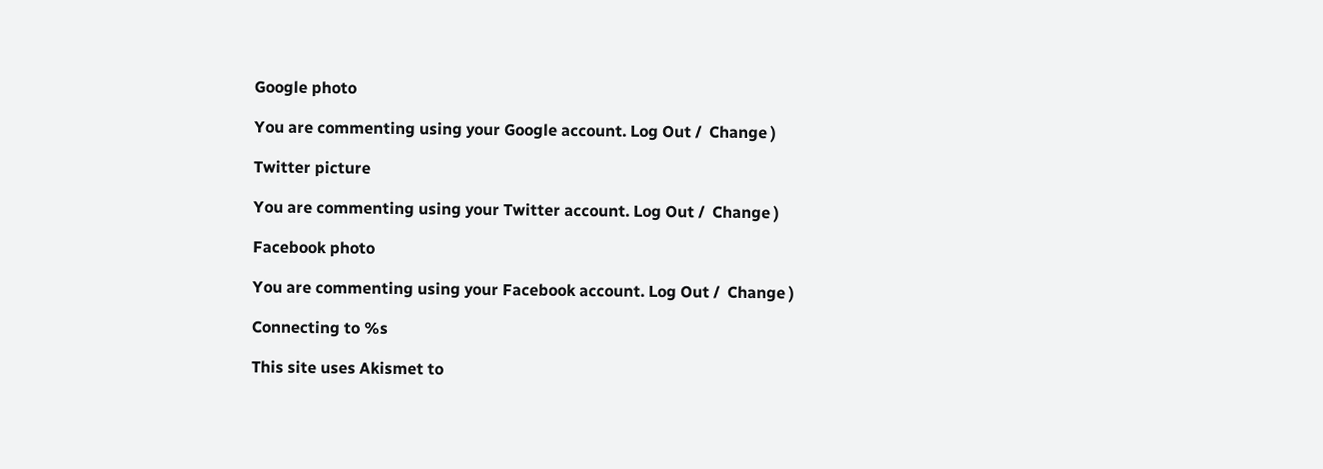Google photo

You are commenting using your Google account. Log Out /  Change )

Twitter picture

You are commenting using your Twitter account. Log Out /  Change )

Facebook photo

You are commenting using your Facebook account. Log Out /  Change )

Connecting to %s

This site uses Akismet to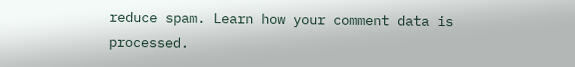reduce spam. Learn how your comment data is processed.